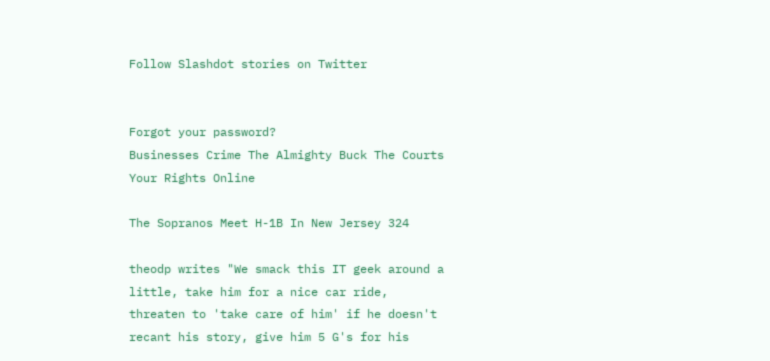Follow Slashdot stories on Twitter


Forgot your password?
Businesses Crime The Almighty Buck The Courts Your Rights Online

The Sopranos Meet H-1B In New Jersey 324

theodp writes "We smack this IT geek around a little, take him for a nice car ride, threaten to 'take care of him' if he doesn't recant his story, give him 5 G's for his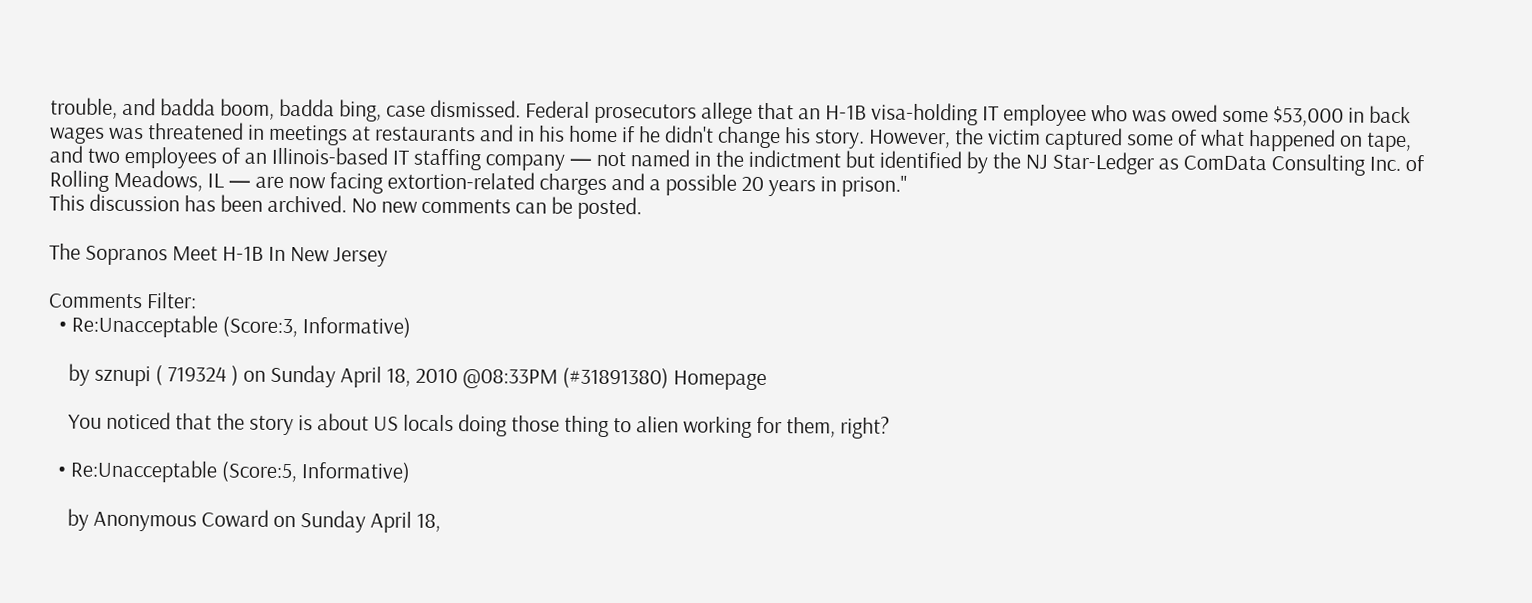trouble, and badda boom, badda bing, case dismissed. Federal prosecutors allege that an H-1B visa-holding IT employee who was owed some $53,000 in back wages was threatened in meetings at restaurants and in his home if he didn't change his story. However, the victim captured some of what happened on tape, and two employees of an Illinois-based IT staffing company — not named in the indictment but identified by the NJ Star-Ledger as ComData Consulting Inc. of Rolling Meadows, IL — are now facing extortion-related charges and a possible 20 years in prison."
This discussion has been archived. No new comments can be posted.

The Sopranos Meet H-1B In New Jersey

Comments Filter:
  • Re:Unacceptable (Score:3, Informative)

    by sznupi ( 719324 ) on Sunday April 18, 2010 @08:33PM (#31891380) Homepage

    You noticed that the story is about US locals doing those thing to alien working for them, right?

  • Re:Unacceptable (Score:5, Informative)

    by Anonymous Coward on Sunday April 18,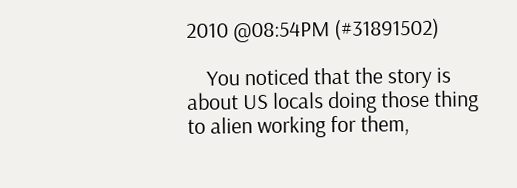2010 @08:54PM (#31891502)

    You noticed that the story is about US locals doing those thing to alien working for them,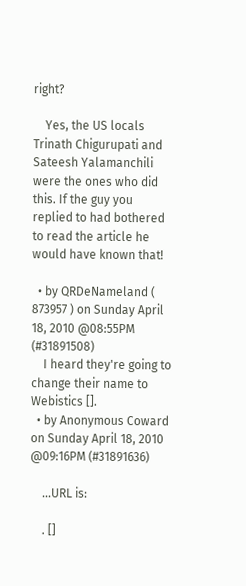right?

    Yes, the US locals Trinath Chigurupati and Sateesh Yalamanchili were the ones who did this. If the guy you replied to had bothered to read the article he would have known that!

  • by QRDeNameland ( 873957 ) on Sunday April 18, 2010 @08:55PM (#31891508)
    I heard they're going to change their name to Webistics [].
  • by Anonymous Coward on Sunday April 18, 2010 @09:16PM (#31891636)

    ...URL is:

    . []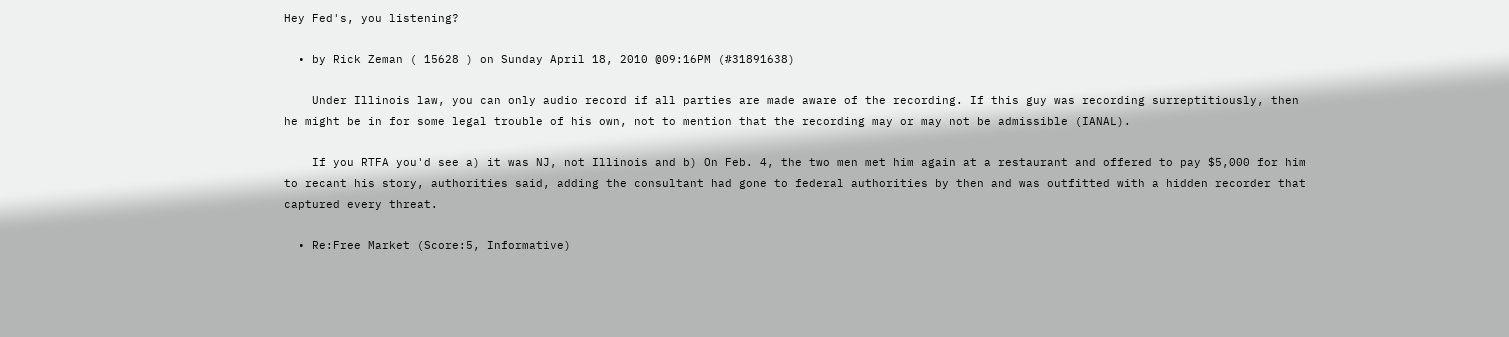Hey Fed's, you listening?

  • by Rick Zeman ( 15628 ) on Sunday April 18, 2010 @09:16PM (#31891638)

    Under Illinois law, you can only audio record if all parties are made aware of the recording. If this guy was recording surreptitiously, then he might be in for some legal trouble of his own, not to mention that the recording may or may not be admissible (IANAL).

    If you RTFA you'd see a) it was NJ, not Illinois and b) On Feb. 4, the two men met him again at a restaurant and offered to pay $5,000 for him to recant his story, authorities said, adding the consultant had gone to federal authorities by then and was outfitted with a hidden recorder that captured every threat.

  • Re:Free Market (Score:5, Informative)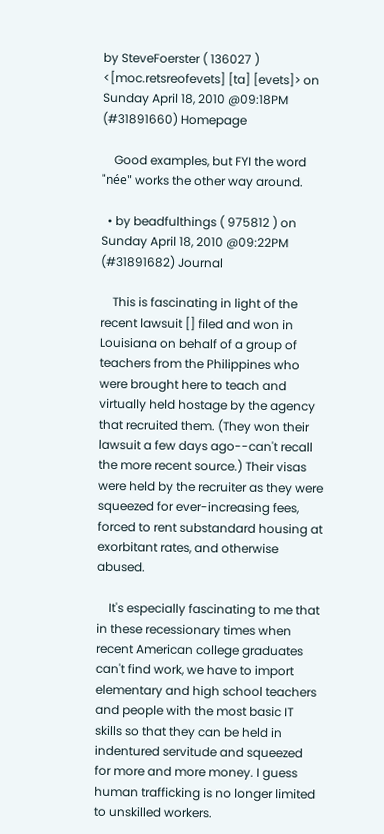by SteveFoerster ( 136027 ) <[moc.retsreofevets] [ta] [evets]> on Sunday April 18, 2010 @09:18PM (#31891660) Homepage

    Good examples, but FYI the word "née" works the other way around.

  • by beadfulthings ( 975812 ) on Sunday April 18, 2010 @09:22PM (#31891682) Journal

    This is fascinating in light of the recent lawsuit [] filed and won in Louisiana on behalf of a group of teachers from the Philippines who were brought here to teach and virtually held hostage by the agency that recruited them. (They won their lawsuit a few days ago--can't recall the more recent source.) Their visas were held by the recruiter as they were squeezed for ever-increasing fees, forced to rent substandard housing at exorbitant rates, and otherwise abused.

    It's especially fascinating to me that in these recessionary times when recent American college graduates can't find work, we have to import elementary and high school teachers and people with the most basic IT skills so that they can be held in indentured servitude and squeezed for more and more money. I guess human trafficking is no longer limited to unskilled workers.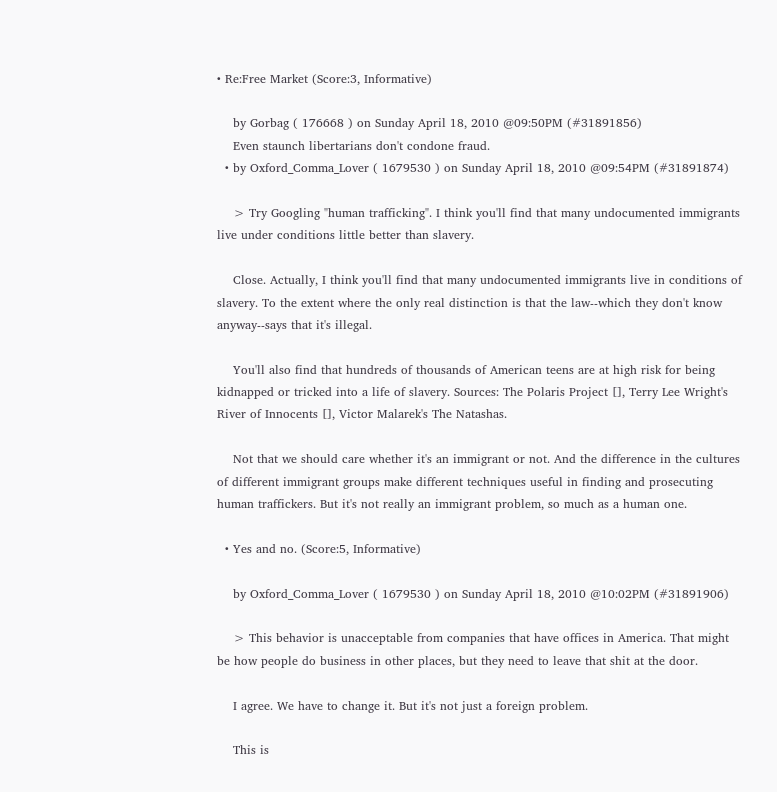• Re:Free Market (Score:3, Informative)

    by Gorbag ( 176668 ) on Sunday April 18, 2010 @09:50PM (#31891856)
    Even staunch libertarians don't condone fraud.
  • by Oxford_Comma_Lover ( 1679530 ) on Sunday April 18, 2010 @09:54PM (#31891874)

    > Try Googling "human trafficking". I think you'll find that many undocumented immigrants live under conditions little better than slavery.

    Close. Actually, I think you'll find that many undocumented immigrants live in conditions of slavery. To the extent where the only real distinction is that the law--which they don't know anyway--says that it's illegal.

    You'll also find that hundreds of thousands of American teens are at high risk for being kidnapped or tricked into a life of slavery. Sources: The Polaris Project [], Terry Lee Wright's River of Innocents [], Victor Malarek's The Natashas.

    Not that we should care whether it's an immigrant or not. And the difference in the cultures of different immigrant groups make different techniques useful in finding and prosecuting human traffickers. But it's not really an immigrant problem, so much as a human one.

  • Yes and no. (Score:5, Informative)

    by Oxford_Comma_Lover ( 1679530 ) on Sunday April 18, 2010 @10:02PM (#31891906)

    > This behavior is unacceptable from companies that have offices in America. That might be how people do business in other places, but they need to leave that shit at the door.

    I agree. We have to change it. But it's not just a foreign problem.

    This is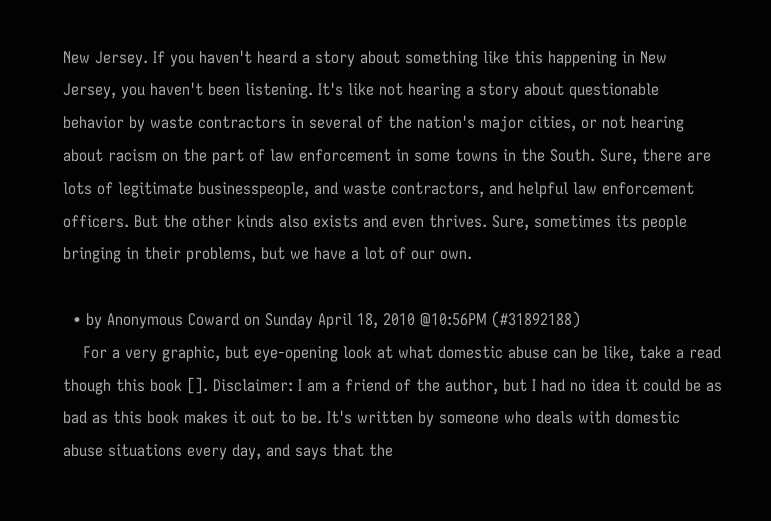New Jersey. If you haven't heard a story about something like this happening in New Jersey, you haven't been listening. It's like not hearing a story about questionable behavior by waste contractors in several of the nation's major cities, or not hearing about racism on the part of law enforcement in some towns in the South. Sure, there are lots of legitimate businesspeople, and waste contractors, and helpful law enforcement officers. But the other kinds also exists and even thrives. Sure, sometimes its people bringing in their problems, but we have a lot of our own.

  • by Anonymous Coward on Sunday April 18, 2010 @10:56PM (#31892188)
    For a very graphic, but eye-opening look at what domestic abuse can be like, take a read though this book []. Disclaimer: I am a friend of the author, but I had no idea it could be as bad as this book makes it out to be. It's written by someone who deals with domestic abuse situations every day, and says that the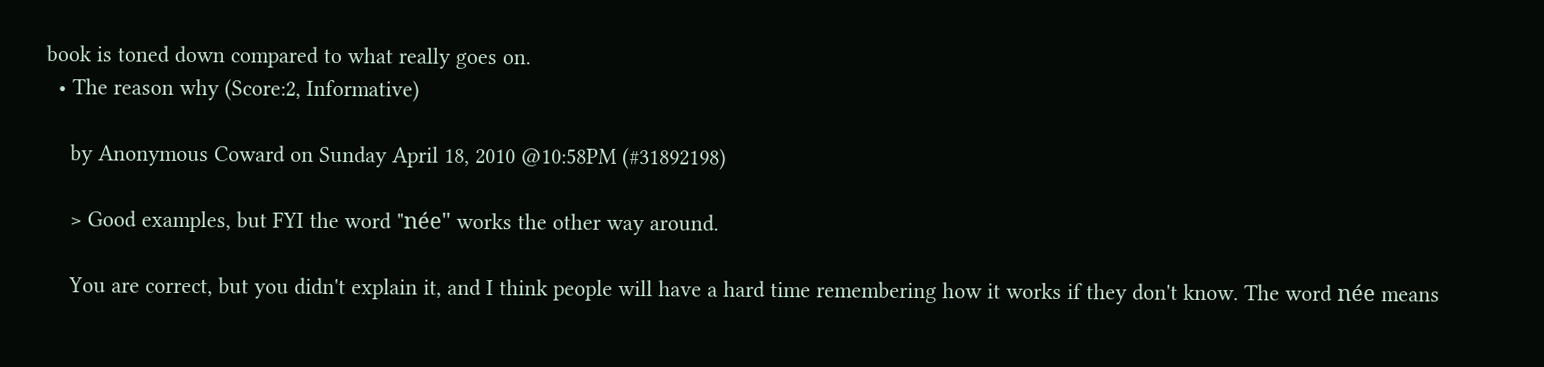book is toned down compared to what really goes on.
  • The reason why (Score:2, Informative)

    by Anonymous Coward on Sunday April 18, 2010 @10:58PM (#31892198)

    > Good examples, but FYI the word "née" works the other way around.

    You are correct, but you didn't explain it, and I think people will have a hard time remembering how it works if they don't know. The word née means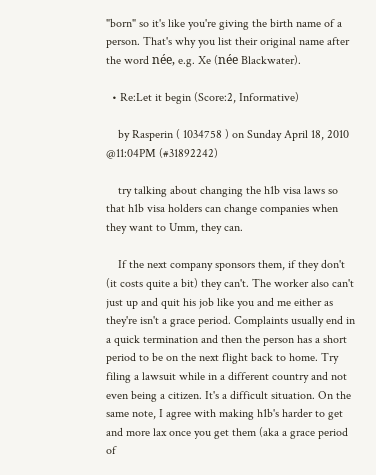"born" so it's like you're giving the birth name of a person. That's why you list their original name after the word née, e.g. Xe (née Blackwater).

  • Re:Let it begin (Score:2, Informative)

    by Rasperin ( 1034758 ) on Sunday April 18, 2010 @11:04PM (#31892242)

    try talking about changing the h1b visa laws so that h1b visa holders can change companies when they want to Umm, they can.

    If the next company sponsors them, if they don't (it costs quite a bit) they can't. The worker also can't just up and quit his job like you and me either as they're isn't a grace period. Complaints usually end in a quick termination and then the person has a short period to be on the next flight back to home. Try filing a lawsuit while in a different country and not even being a citizen. It's a difficult situation. On the same note, I agree with making h1b's harder to get and more lax once you get them (aka a grace period of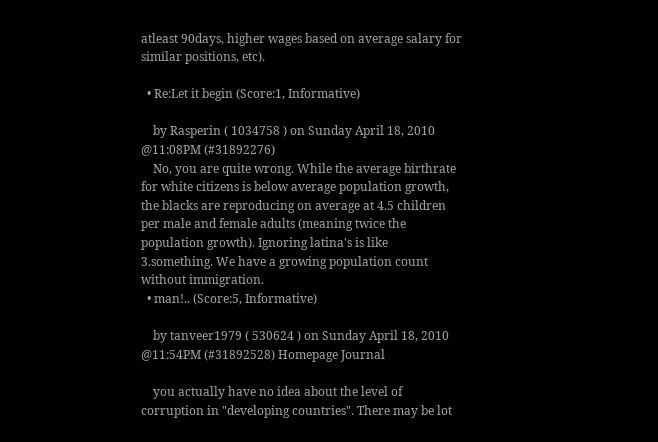atleast 90days, higher wages based on average salary for similar positions, etc).

  • Re:Let it begin (Score:1, Informative)

    by Rasperin ( 1034758 ) on Sunday April 18, 2010 @11:08PM (#31892276)
    No, you are quite wrong. While the average birthrate for white citizens is below average population growth, the blacks are reproducing on average at 4.5 children per male and female adults (meaning twice the population growth). Ignoring latina's is like 3.something. We have a growing population count without immigration.
  • man!.. (Score:5, Informative)

    by tanveer1979 ( 530624 ) on Sunday April 18, 2010 @11:54PM (#31892528) Homepage Journal

    you actually have no idea about the level of corruption in "developing countries". There may be lot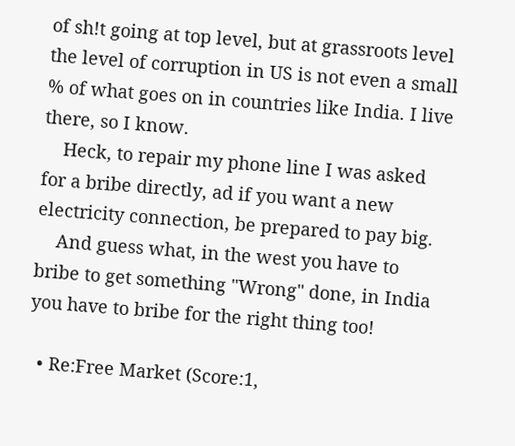of sh!t going at top level, but at grassroots level the level of corruption in US is not even a small % of what goes on in countries like India. I live there, so I know.
    Heck, to repair my phone line I was asked for a bribe directly, ad if you want a new electricity connection, be prepared to pay big.
    And guess what, in the west you have to bribe to get something "Wrong" done, in India you have to bribe for the right thing too!

  • Re:Free Market (Score:1,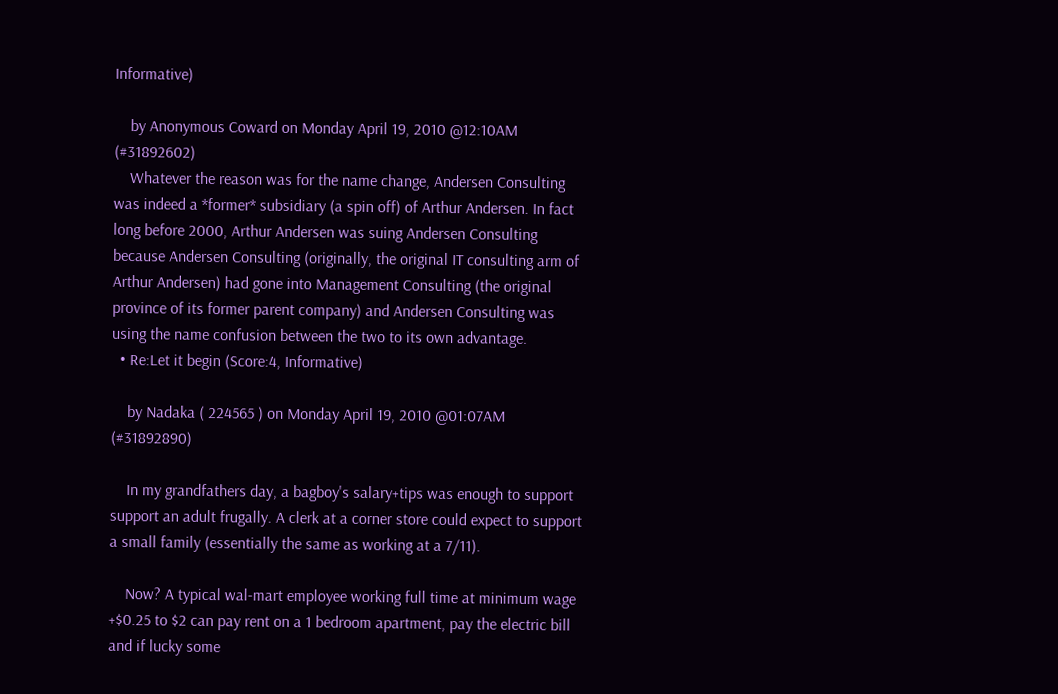Informative)

    by Anonymous Coward on Monday April 19, 2010 @12:10AM (#31892602)
    Whatever the reason was for the name change, Andersen Consulting was indeed a *former* subsidiary (a spin off) of Arthur Andersen. In fact long before 2000, Arthur Andersen was suing Andersen Consulting because Andersen Consulting (originally, the original IT consulting arm of Arthur Andersen) had gone into Management Consulting (the original province of its former parent company) and Andersen Consulting was using the name confusion between the two to its own advantage.
  • Re:Let it begin (Score:4, Informative)

    by Nadaka ( 224565 ) on Monday April 19, 2010 @01:07AM (#31892890)

    In my grandfathers day, a bagboy's salary+tips was enough to support support an adult frugally. A clerk at a corner store could expect to support a small family (essentially the same as working at a 7/11).

    Now? A typical wal-mart employee working full time at minimum wage +$0.25 to $2 can pay rent on a 1 bedroom apartment, pay the electric bill and if lucky some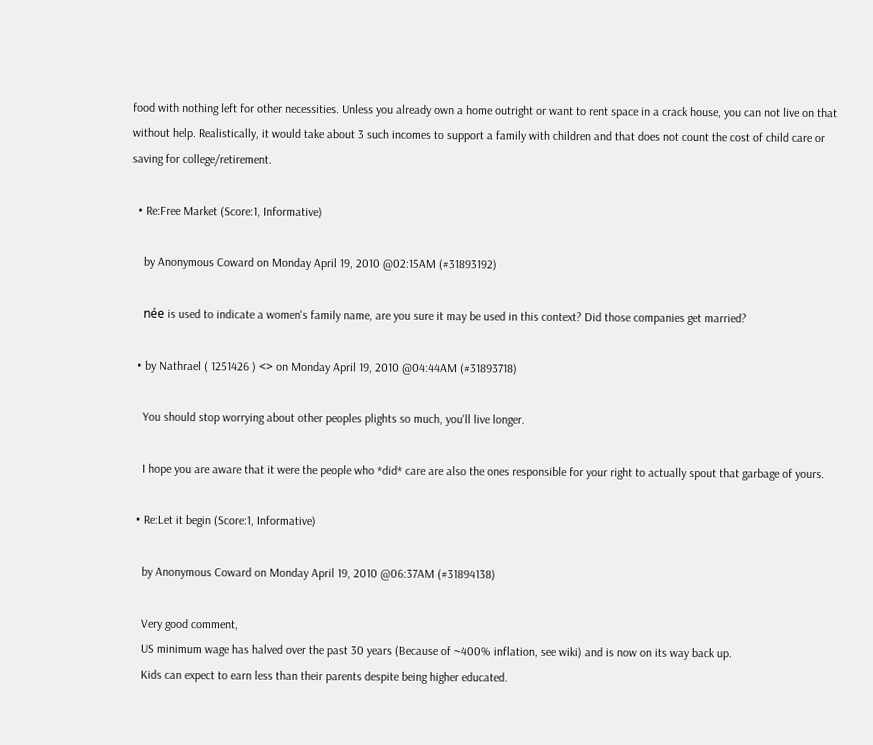food with nothing left for other necessities. Unless you already own a home outright or want to rent space in a crack house, you can not live on that without help. Realistically, it would take about 3 such incomes to support a family with children and that does not count the cost of child care or saving for college/retirement.

  • Re:Free Market (Score:1, Informative)

    by Anonymous Coward on Monday April 19, 2010 @02:15AM (#31893192)

    née is used to indicate a women's family name, are you sure it may be used in this context? Did those companies get married?

  • by Nathrael ( 1251426 ) <> on Monday April 19, 2010 @04:44AM (#31893718)

    You should stop worrying about other peoples plights so much, you'll live longer.

    I hope you are aware that it were the people who *did* care are also the ones responsible for your right to actually spout that garbage of yours.

  • Re:Let it begin (Score:1, Informative)

    by Anonymous Coward on Monday April 19, 2010 @06:37AM (#31894138)

    Very good comment,
    US minimum wage has halved over the past 30 years (Because of ~400% inflation, see wiki) and is now on its way back up.
    Kids can expect to earn less than their parents despite being higher educated.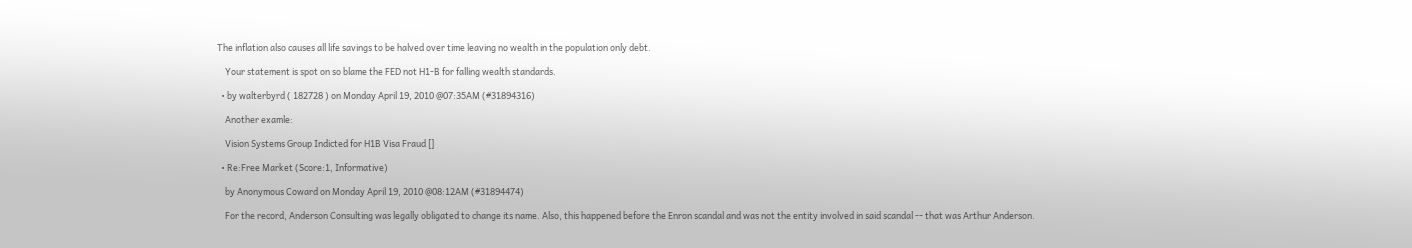The inflation also causes all life savings to be halved over time leaving no wealth in the population only debt.

    Your statement is spot on so blame the FED not H1-B for falling wealth standards.

  • by walterbyrd ( 182728 ) on Monday April 19, 2010 @07:35AM (#31894316)

    Another examle:

    Vision Systems Group Indicted for H1B Visa Fraud []

  • Re:Free Market (Score:1, Informative)

    by Anonymous Coward on Monday April 19, 2010 @08:12AM (#31894474)

    For the record, Anderson Consulting was legally obligated to change its name. Also, this happened before the Enron scandal and was not the entity involved in said scandal -- that was Arthur Anderson.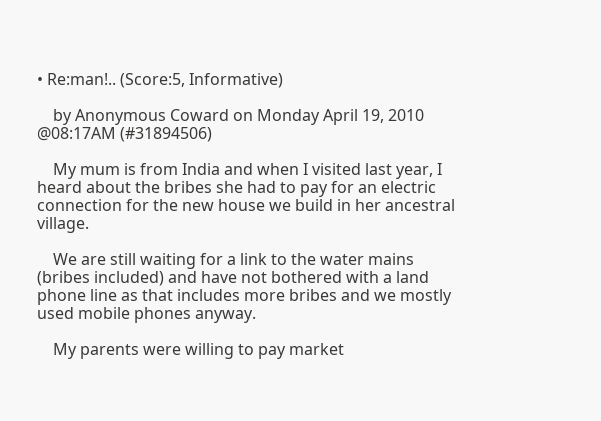• Re:man!.. (Score:5, Informative)

    by Anonymous Coward on Monday April 19, 2010 @08:17AM (#31894506)

    My mum is from India and when I visited last year, I heard about the bribes she had to pay for an electric connection for the new house we build in her ancestral village.

    We are still waiting for a link to the water mains (bribes included) and have not bothered with a land phone line as that includes more bribes and we mostly used mobile phones anyway.

    My parents were willing to pay market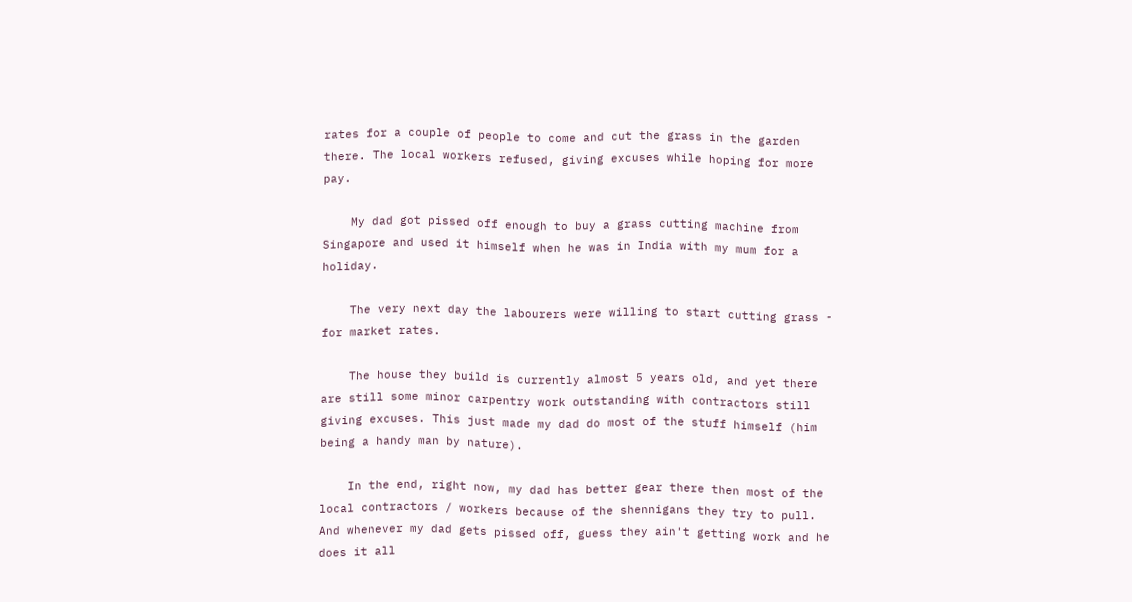rates for a couple of people to come and cut the grass in the garden there. The local workers refused, giving excuses while hoping for more pay.

    My dad got pissed off enough to buy a grass cutting machine from Singapore and used it himself when he was in India with my mum for a holiday.

    The very next day the labourers were willing to start cutting grass - for market rates.

    The house they build is currently almost 5 years old, and yet there are still some minor carpentry work outstanding with contractors still giving excuses. This just made my dad do most of the stuff himself (him being a handy man by nature).

    In the end, right now, my dad has better gear there then most of the local contractors / workers because of the shennigans they try to pull. And whenever my dad gets pissed off, guess they ain't getting work and he does it all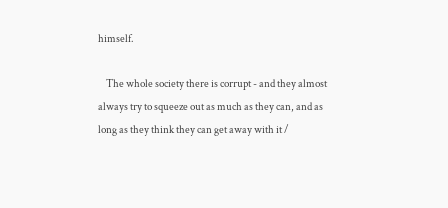himself.

    The whole society there is corrupt - and they almost always try to squeeze out as much as they can, and as long as they think they can get away with it /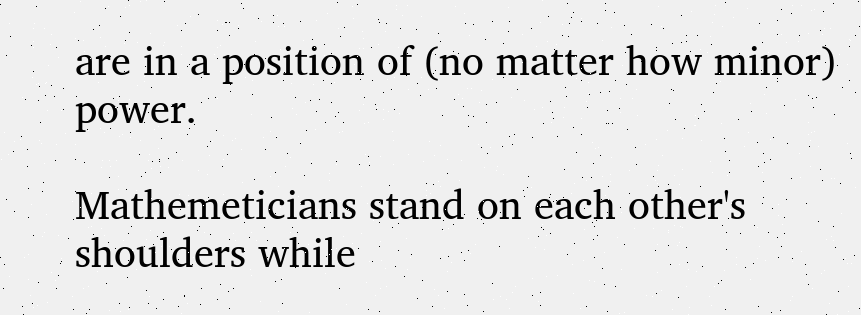are in a position of (no matter how minor) power.

Mathemeticians stand on each other's shoulders while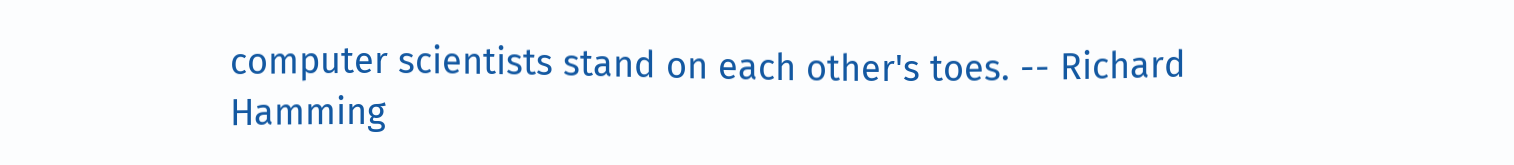computer scientists stand on each other's toes. -- Richard Hamming